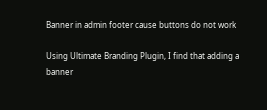Banner in admin footer cause buttons do not work

Using Ultimate Branding Plugin, I find that adding a banner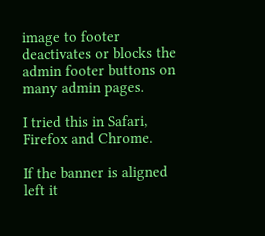image to footer deactivates or blocks the admin footer buttons on many admin pages.

I tried this in Safari, Firefox and Chrome.

If the banner is aligned left it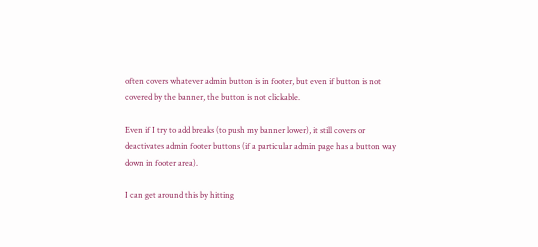often covers whatever admin button is in footer, but even if button is not covered by the banner, the button is not clickable.

Even if I try to add breaks (to push my banner lower), it still covers or deactivates admin footer buttons (if a particular admin page has a button way down in footer area).

I can get around this by hitting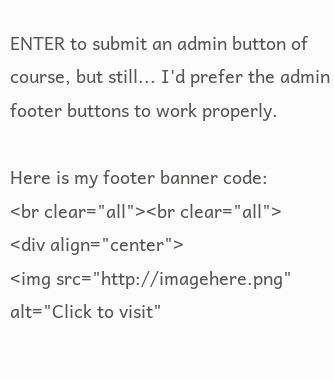ENTER to submit an admin button of course, but still... I'd prefer the admin footer buttons to work properly.

Here is my footer banner code:
<br clear="all"><br clear="all">
<div align="center">
<img src="http://imagehere.png" alt="Click to visit"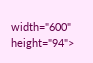width="600" height="94">